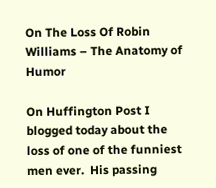On The Loss Of Robin Williams – The Anatomy of Humor

On Huffington Post I blogged today about the loss of one of the funniest men ever.  His passing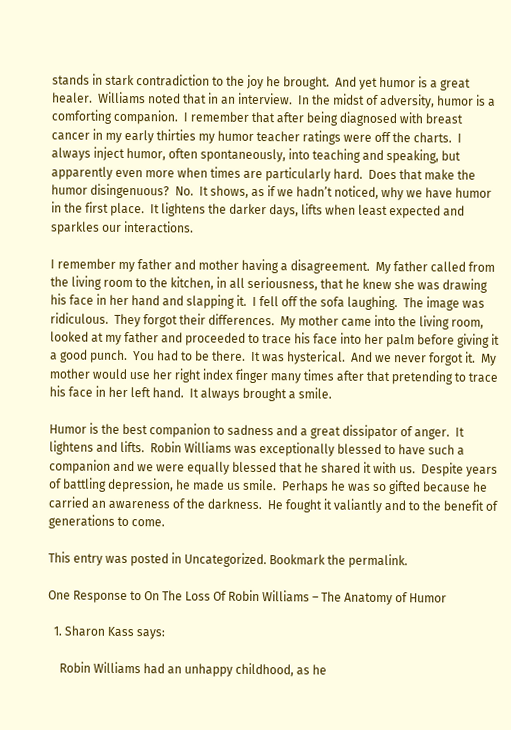stands in stark contradiction to the joy he brought.  And yet humor is a great healer.  Williams noted that in an interview.  In the midst of adversity, humor is a comforting companion.  I remember that after being diagnosed with breast cancer in my early thirties my humor teacher ratings were off the charts.  I always inject humor, often spontaneously, into teaching and speaking, but apparently even more when times are particularly hard.  Does that make the humor disingenuous?  No.  It shows, as if we hadn’t noticed, why we have humor in the first place.  It lightens the darker days, lifts when least expected and sparkles our interactions.

I remember my father and mother having a disagreement.  My father called from the living room to the kitchen, in all seriousness, that he knew she was drawing his face in her hand and slapping it.  I fell off the sofa laughing.  The image was ridiculous.  They forgot their differences.  My mother came into the living room, looked at my father and proceeded to trace his face into her palm before giving it a good punch.  You had to be there.  It was hysterical.  And we never forgot it.  My mother would use her right index finger many times after that pretending to trace his face in her left hand.  It always brought a smile.

Humor is the best companion to sadness and a great dissipator of anger.  It lightens and lifts.  Robin Williams was exceptionally blessed to have such a companion and we were equally blessed that he shared it with us.  Despite years of battling depression, he made us smile.  Perhaps he was so gifted because he carried an awareness of the darkness.  He fought it valiantly and to the benefit of generations to come.

This entry was posted in Uncategorized. Bookmark the permalink.

One Response to On The Loss Of Robin Williams – The Anatomy of Humor

  1. Sharon Kass says:

    Robin Williams had an unhappy childhood, as he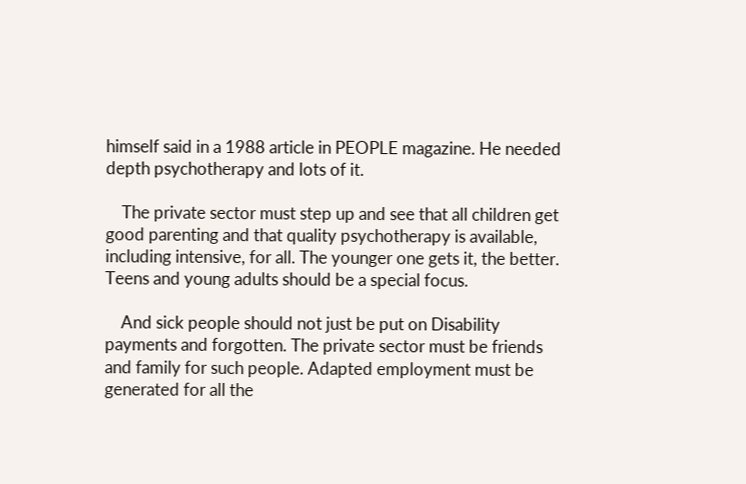himself said in a 1988 article in PEOPLE magazine. He needed depth psychotherapy and lots of it.

    The private sector must step up and see that all children get good parenting and that quality psychotherapy is available, including intensive, for all. The younger one gets it, the better. Teens and young adults should be a special focus.

    And sick people should not just be put on Disability payments and forgotten. The private sector must be friends and family for such people. Adapted employment must be generated for all the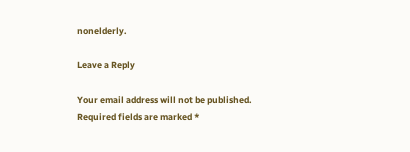nonelderly.

Leave a Reply

Your email address will not be published. Required fields are marked *